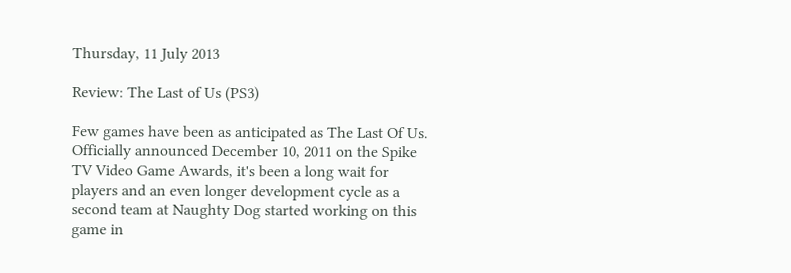Thursday, 11 July 2013

Review: The Last of Us (PS3)

Few games have been as anticipated as The Last Of Us.  Officially announced December 10, 2011 on the Spike TV Video Game Awards, it's been a long wait for players and an even longer development cycle as a second team at Naughty Dog started working on this game in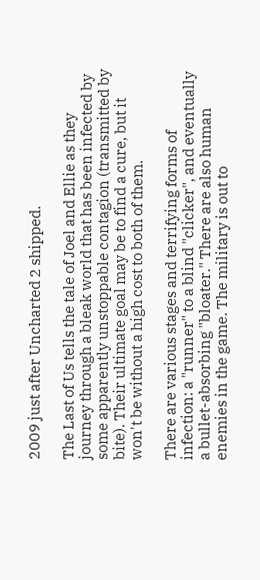2009 just after Uncharted 2 shipped.

The Last of Us tells the tale of Joel and Ellie as they journey through a bleak world that has been infected by some apparently unstoppable contagion (transmitted by bite). Their ultimate goal may be to find a cure, but it won't be without a high cost to both of them.

There are various stages and terrifying forms of infection: a "runner" to a blind "clicker", and eventually a bullet-absorbing "bloater." There are also human enemies in the game. The military is out to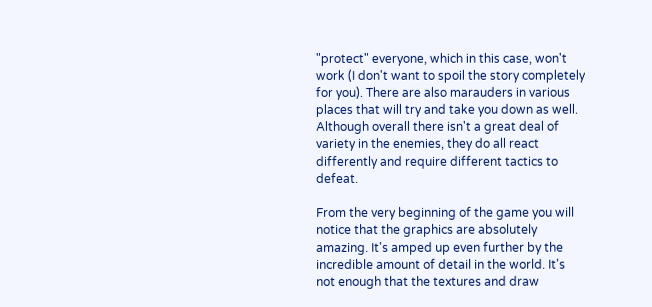"protect" everyone, which in this case, won't work (I don't want to spoil the story completely for you). There are also marauders in various places that will try and take you down as well. Although overall there isn't a great deal of variety in the enemies, they do all react differently and require different tactics to defeat.

From the very beginning of the game you will notice that the graphics are absolutely amazing. It's amped up even further by the incredible amount of detail in the world. It's not enough that the textures and draw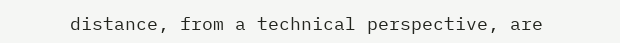distance, from a technical perspective, are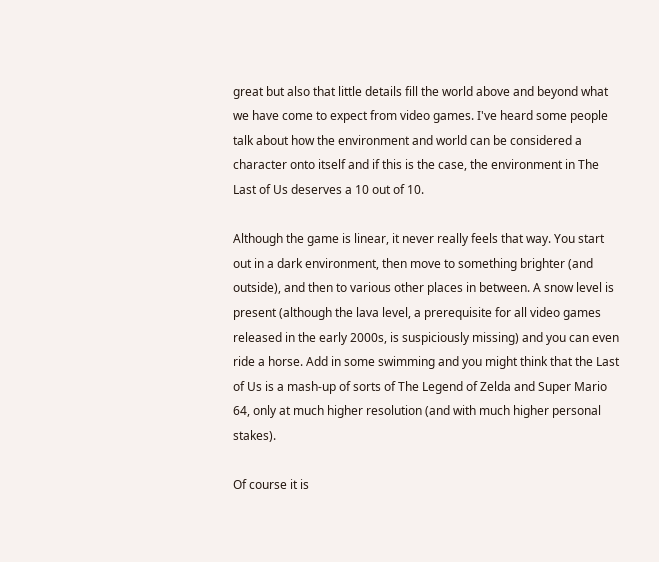great but also that little details fill the world above and beyond what we have come to expect from video games. I've heard some people talk about how the environment and world can be considered a character onto itself and if this is the case, the environment in The Last of Us deserves a 10 out of 10.

Although the game is linear, it never really feels that way. You start out in a dark environment, then move to something brighter (and outside), and then to various other places in between. A snow level is present (although the lava level, a prerequisite for all video games released in the early 2000s, is suspiciously missing) and you can even ride a horse. Add in some swimming and you might think that the Last of Us is a mash-up of sorts of The Legend of Zelda and Super Mario 64, only at much higher resolution (and with much higher personal stakes).

Of course it is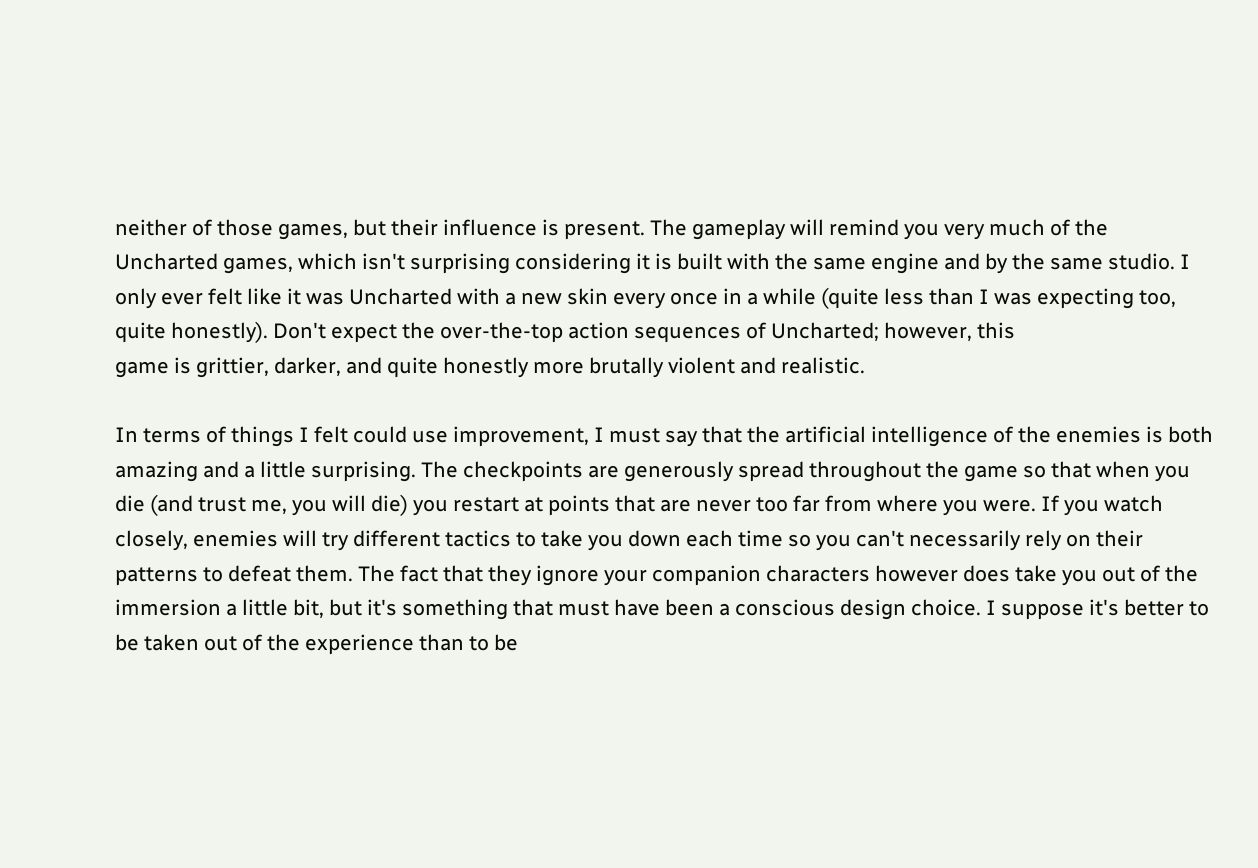neither of those games, but their influence is present. The gameplay will remind you very much of the Uncharted games, which isn't surprising considering it is built with the same engine and by the same studio. I only ever felt like it was Uncharted with a new skin every once in a while (quite less than I was expecting too, quite honestly). Don't expect the over-the-top action sequences of Uncharted; however, this
game is grittier, darker, and quite honestly more brutally violent and realistic.

In terms of things I felt could use improvement, I must say that the artificial intelligence of the enemies is both amazing and a little surprising. The checkpoints are generously spread throughout the game so that when you die (and trust me, you will die) you restart at points that are never too far from where you were. If you watch closely, enemies will try different tactics to take you down each time so you can't necessarily rely on their patterns to defeat them. The fact that they ignore your companion characters however does take you out of the immersion a little bit, but it's something that must have been a conscious design choice. I suppose it's better to be taken out of the experience than to be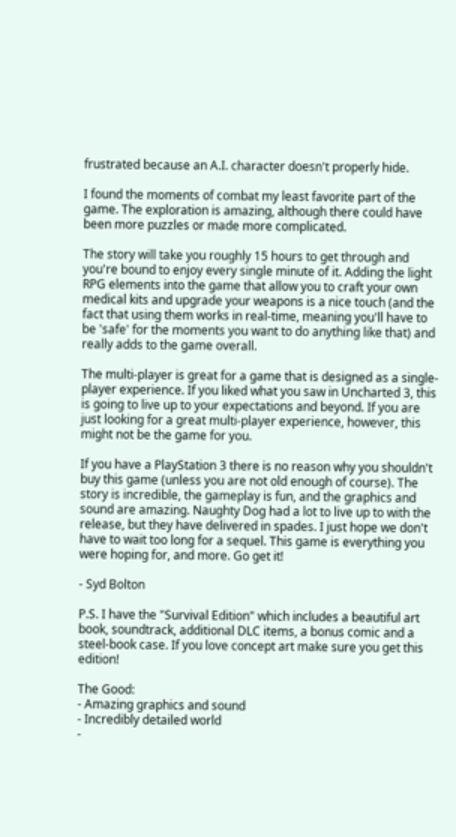frustrated because an A.I. character doesn't properly hide.

I found the moments of combat my least favorite part of the game. The exploration is amazing, although there could have been more puzzles or made more complicated.

The story will take you roughly 15 hours to get through and you're bound to enjoy every single minute of it. Adding the light RPG elements into the game that allow you to craft your own medical kits and upgrade your weapons is a nice touch (and the fact that using them works in real-time, meaning you'll have to be 'safe' for the moments you want to do anything like that) and really adds to the game overall.

The multi-player is great for a game that is designed as a single-player experience. If you liked what you saw in Uncharted 3, this is going to live up to your expectations and beyond. If you are just looking for a great multi-player experience, however, this might not be the game for you.

If you have a PlayStation 3 there is no reason why you shouldn't buy this game (unless you are not old enough of course). The story is incredible, the gameplay is fun, and the graphics and sound are amazing. Naughty Dog had a lot to live up to with the release, but they have delivered in spades. I just hope we don't have to wait too long for a sequel. This game is everything you were hoping for, and more. Go get it!

- Syd Bolton

P.S. I have the "Survival Edition" which includes a beautiful art book, soundtrack, additional DLC items, a bonus comic and a steel-book case. If you love concept art make sure you get this edition!

The Good:
- Amazing graphics and sound
- Incredibly detailed world
-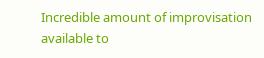Incredible amount of improvisation available to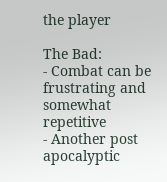the player

The Bad:
- Combat can be frustrating and somewhat repetitive
- Another post apocalyptic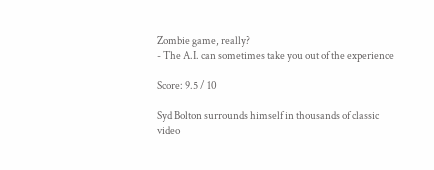Zombie game, really?
- The A.I. can sometimes take you out of the experience

Score: 9.5 / 10

Syd Bolton surrounds himself in thousands of classic video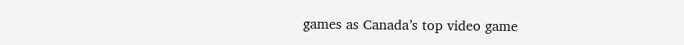games as Canada’s top video game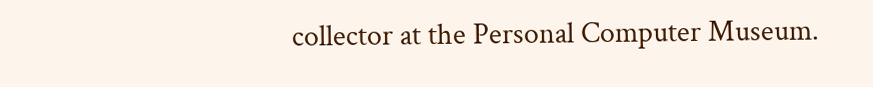collector at the Personal Computer Museum.